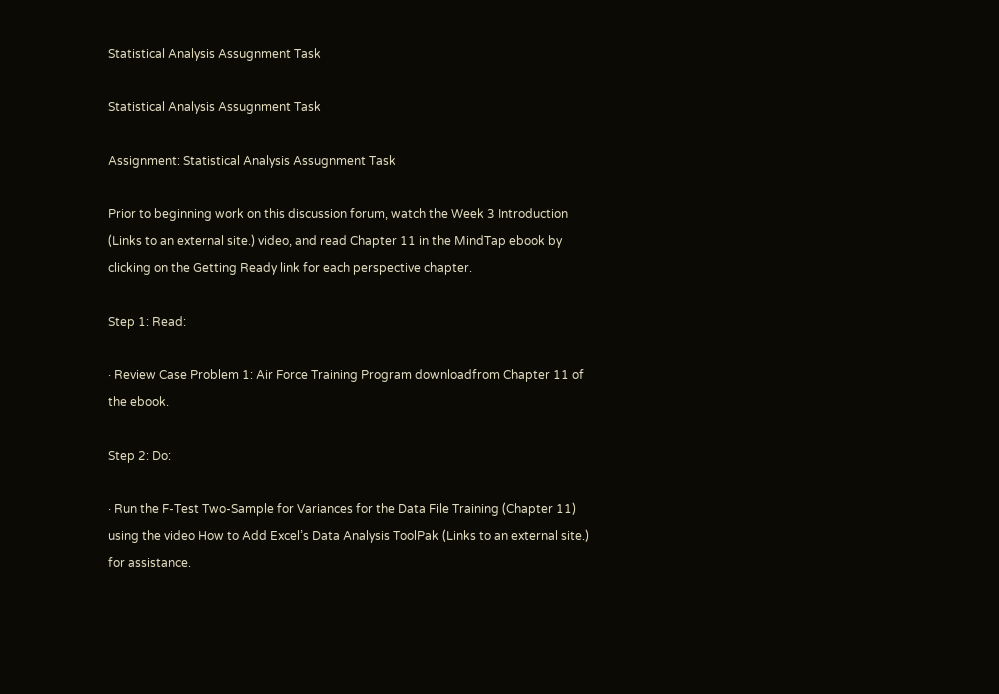Statistical Analysis Assugnment Task

Statistical Analysis Assugnment Task

Assignment: Statistical Analysis Assugnment Task

Prior to beginning work on this discussion forum, watch the Week 3 Introduction (Links to an external site.) video, and read Chapter 11 in the MindTap ebook by clicking on the Getting Ready link for each perspective chapter.

Step 1: Read:

· Review Case Problem 1: Air Force Training Program downloadfrom Chapter 11 of the ebook.

Step 2: Do:

· Run the F-Test Two-Sample for Variances for the Data File Training (Chapter 11) using the video How to Add Excel’s Data Analysis ToolPak (Links to an external site.) for assistance.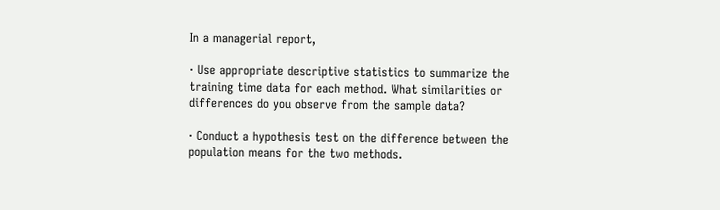In a managerial report,

· Use appropriate descriptive statistics to summarize the training time data for each method. What similarities or differences do you observe from the sample data?

· Conduct a hypothesis test on the difference between the population means for the two methods.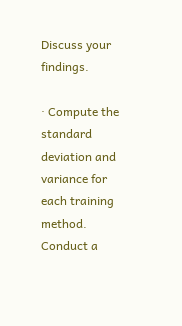Discuss your findings.

· Compute the standard deviation and variance for each training method. Conduct a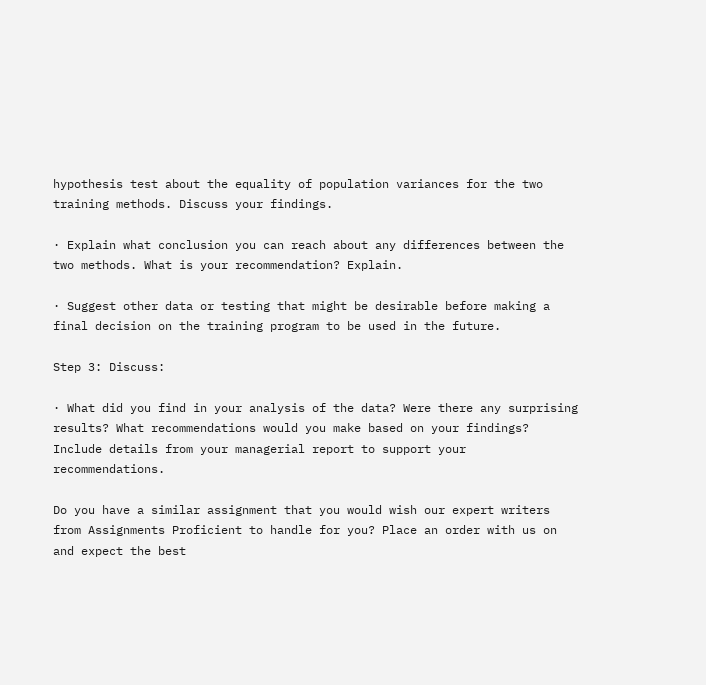hypothesis test about the equality of population variances for the two training methods. Discuss your findings.

· Explain what conclusion you can reach about any differences between the two methods. What is your recommendation? Explain.

· Suggest other data or testing that might be desirable before making a final decision on the training program to be used in the future.

Step 3: Discuss:

· What did you find in your analysis of the data? Were there any surprising results? What recommendations would you make based on your findings? Include details from your managerial report to support your recommendations.

Do you have a similar assignment that you would wish our expert writers from Assignments Proficient to handle for you? Place an order with us on and expect the best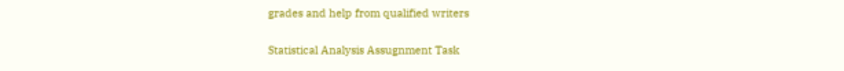grades and help from qualified writers

Statistical Analysis Assugnment Task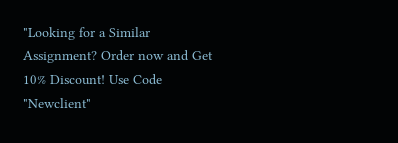"Looking for a Similar Assignment? Order now and Get 10% Discount! Use Code "Newclient"